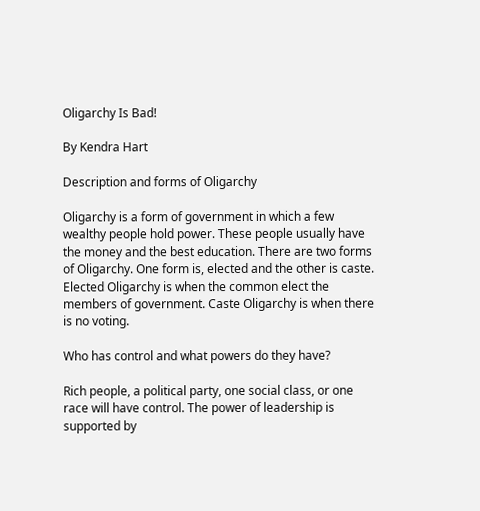Oligarchy Is Bad!

By Kendra Hart

Description and forms of Oligarchy

Oligarchy is a form of government in which a few wealthy people hold power. These people usually have the money and the best education. There are two forms of Oligarchy. One form is, elected and the other is caste. Elected Oligarchy is when the common elect the members of government. Caste Oligarchy is when there is no voting.

Who has control and what powers do they have?

Rich people, a political party, one social class, or one race will have control. The power of leadership is supported by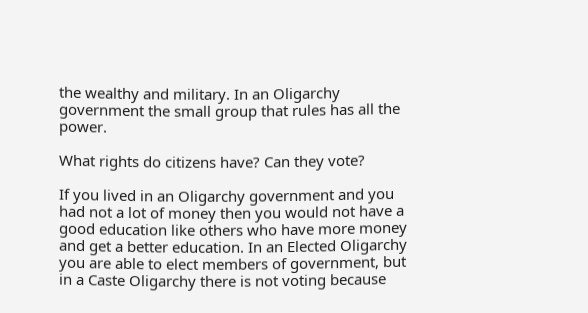the wealthy and military. In an Oligarchy government the small group that rules has all the power.

What rights do citizens have? Can they vote?

If you lived in an Oligarchy government and you had not a lot of money then you would not have a good education like others who have more money and get a better education. In an Elected Oligarchy you are able to elect members of government, but in a Caste Oligarchy there is not voting because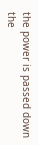the power is passed down the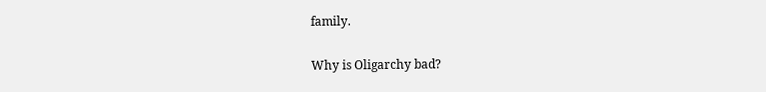family.

Why is Oligarchy bad?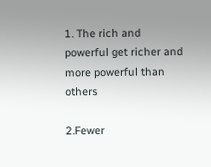1. The rich and powerful get richer and more powerful than others

2.Fewer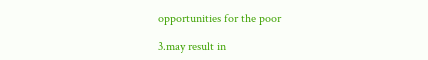opportunities for the poor

3.may result in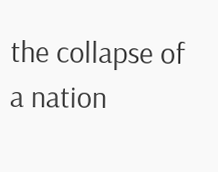the collapse of a nation